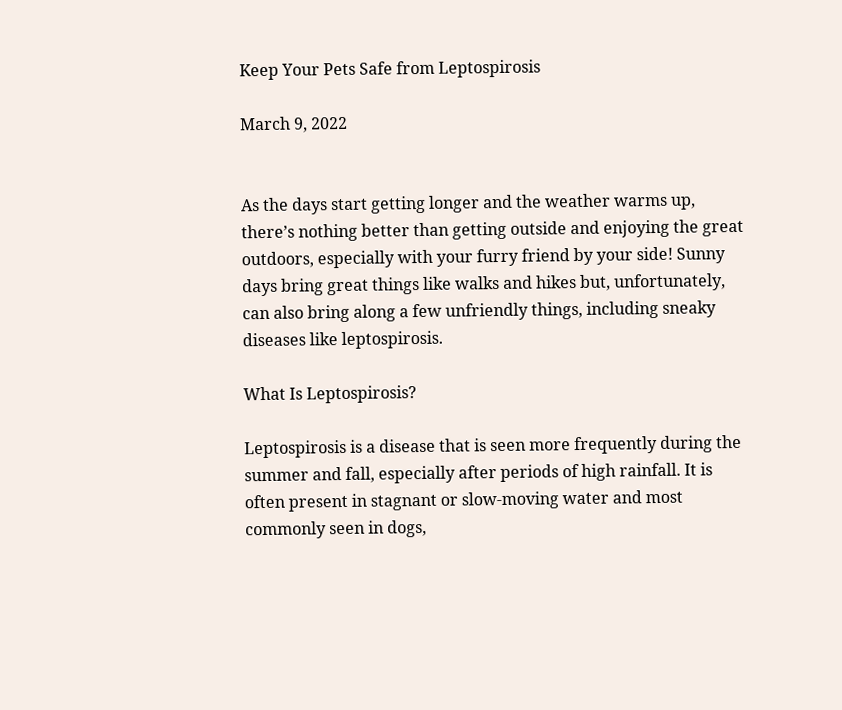Keep Your Pets Safe from Leptospirosis

March 9, 2022


As the days start getting longer and the weather warms up, there’s nothing better than getting outside and enjoying the great outdoors, especially with your furry friend by your side! Sunny days bring great things like walks and hikes but, unfortunately, can also bring along a few unfriendly things, including sneaky diseases like leptospirosis.

What Is Leptospirosis?

Leptospirosis is a disease that is seen more frequently during the summer and fall, especially after periods of high rainfall. It is often present in stagnant or slow-moving water and most commonly seen in dogs,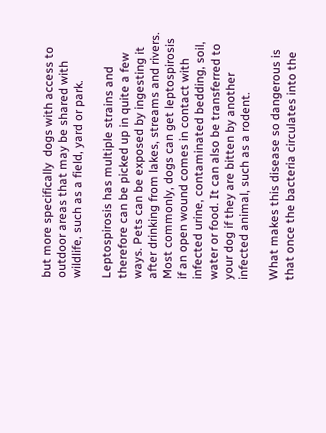but more specifically  dogs with access to outdoor areas that may be shared with wildlife, such as a field, yard or park.

Leptospirosis has multiple strains and therefore can be picked up in quite a few ways. Pets can be exposed by ingesting it after drinking from lakes, streams and rivers. Most commonly, dogs can get leptospirosis if an open wound comes in contact with infected urine, contaminated bedding, soil, water or food. It can also be transferred to your dog if they are bitten by another infected animal, such as a rodent.

What makes this disease so dangerous is that once the bacteria circulates into the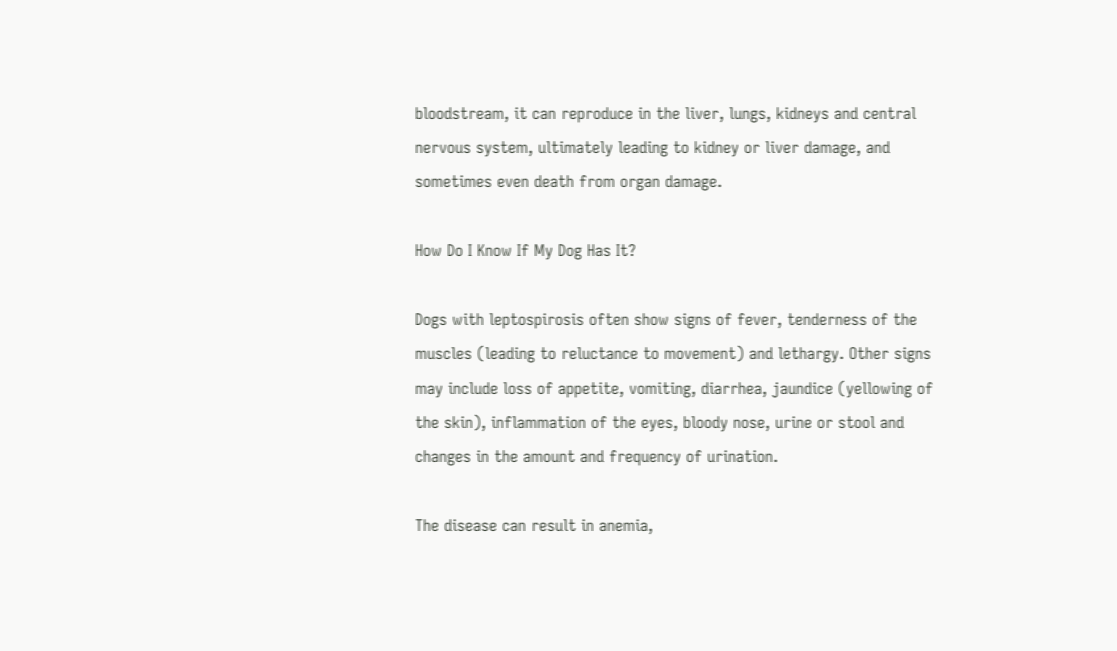bloodstream, it can reproduce in the liver, lungs, kidneys and central nervous system, ultimately leading to kidney or liver damage, and sometimes even death from organ damage.

How Do I Know If My Dog Has It?

Dogs with leptospirosis often show signs of fever, tenderness of the muscles (leading to reluctance to movement) and lethargy. Other signs may include loss of appetite, vomiting, diarrhea, jaundice (yellowing of the skin), inflammation of the eyes, bloody nose, urine or stool and changes in the amount and frequency of urination.

The disease can result in anemia,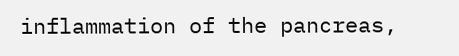inflammation of the pancreas,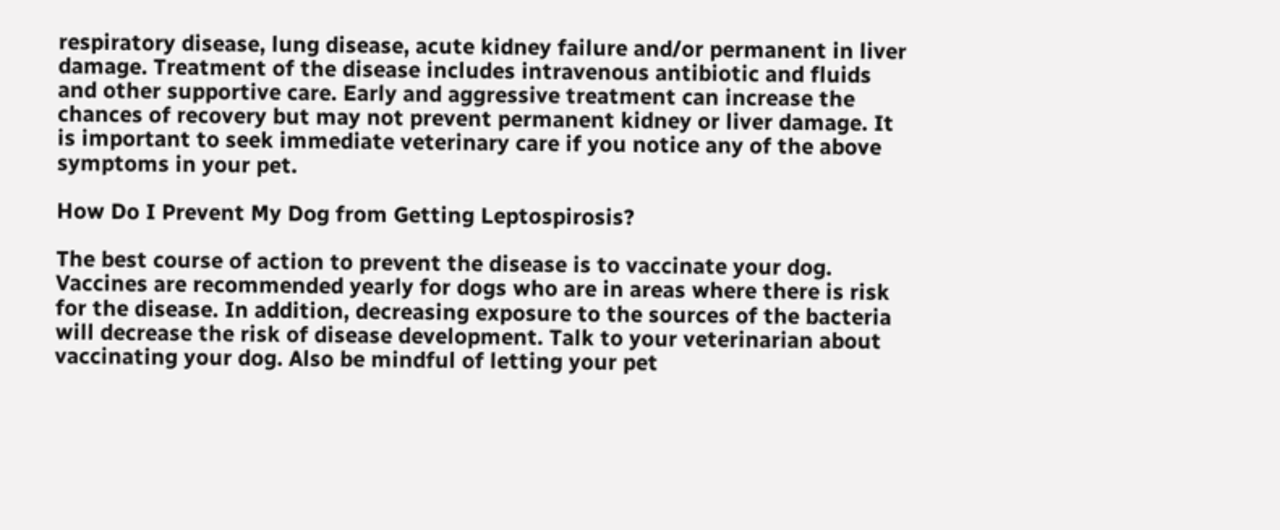respiratory disease, lung disease, acute kidney failure and/or permanent in liver damage. Treatment of the disease includes intravenous antibiotic and fluids and other supportive care. Early and aggressive treatment can increase the chances of recovery but may not prevent permanent kidney or liver damage. It is important to seek immediate veterinary care if you notice any of the above symptoms in your pet.

How Do I Prevent My Dog from Getting Leptospirosis?

The best course of action to prevent the disease is to vaccinate your dog. Vaccines are recommended yearly for dogs who are in areas where there is risk for the disease. In addition, decreasing exposure to the sources of the bacteria will decrease the risk of disease development. Talk to your veterinarian about vaccinating your dog. Also be mindful of letting your pet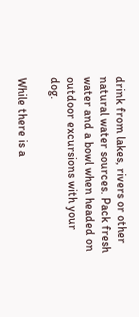drink from lakes, rivers or other natural water sources. Pack fresh water and a bowl when headed on outdoor excursions with your dog.

While there is a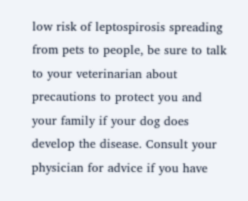low risk of leptospirosis spreading from pets to people, be sure to talk to your veterinarian about precautions to protect you and your family if your dog does develop the disease. Consult your physician for advice if you have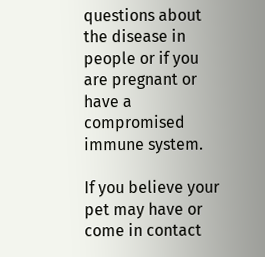questions about the disease in people or if you are pregnant or have a compromised immune system.

If you believe your pet may have or come in contact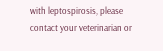with leptospirosis, please contact your veterinarian or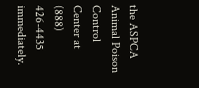the ASPCA Animal Poison Control Center at (888) 426-4435 immediately.